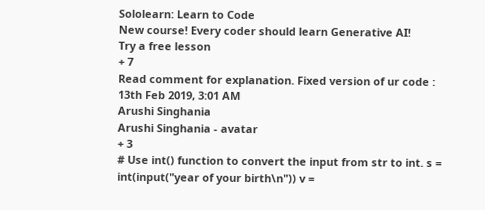Sololearn: Learn to Code
New course! Every coder should learn Generative AI!
Try a free lesson
+ 7
Read comment for explanation. Fixed version of ur code :
13th Feb 2019, 3:01 AM
Arushi Singhania
Arushi Singhania - avatar
+ 3
# Use int() function to convert the input from str to int. s = int(input("year of your birth\n")) v =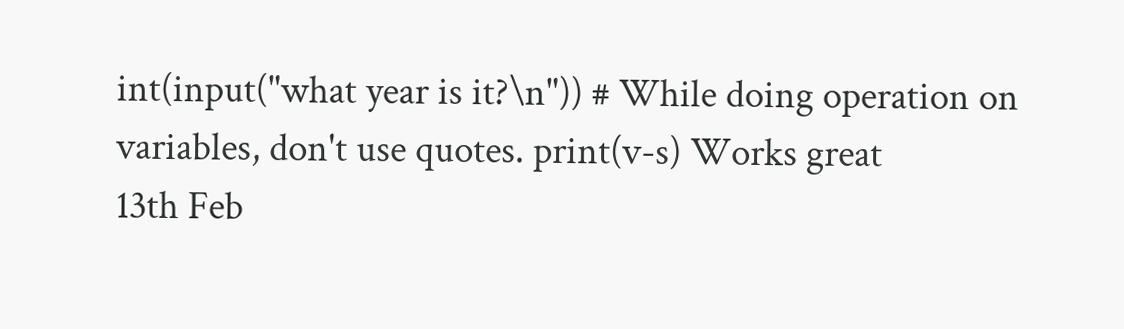int(input("what year is it?\n")) # While doing operation on variables, don't use quotes. print(v-s) Works great
13th Feb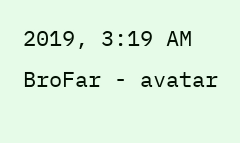2019, 3:19 AM
BroFar - avatar